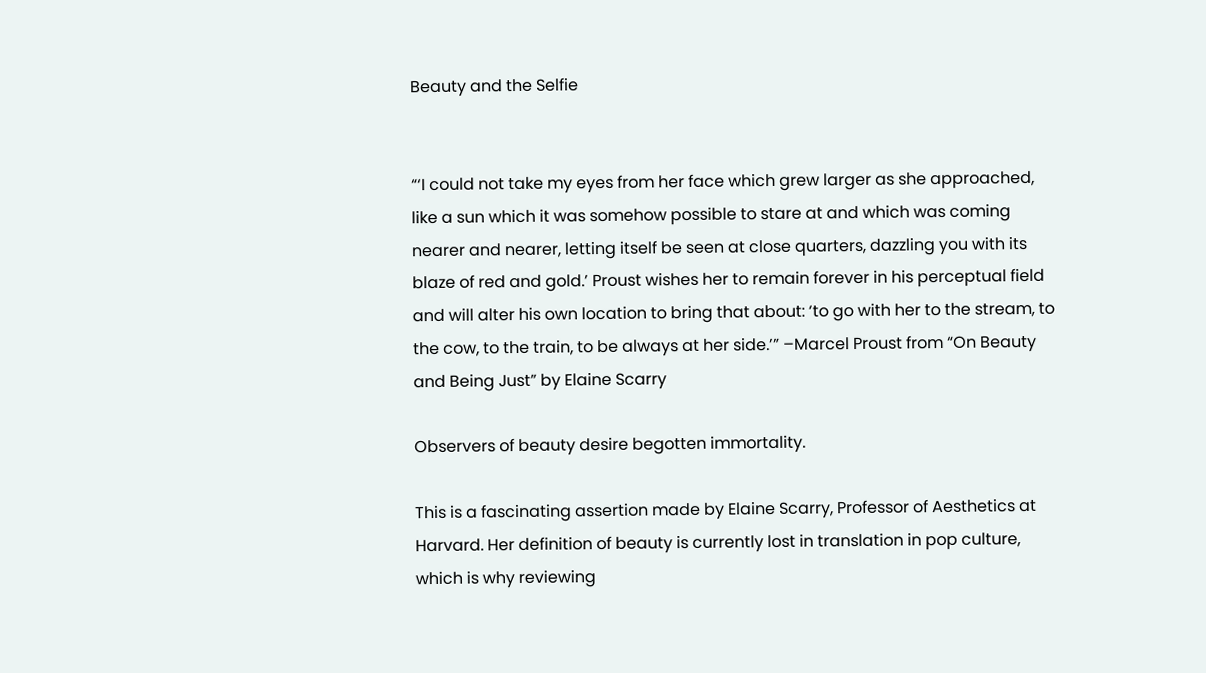Beauty and the Selfie


“‘I could not take my eyes from her face which grew larger as she approached, like a sun which it was somehow possible to stare at and which was coming nearer and nearer, letting itself be seen at close quarters, dazzling you with its blaze of red and gold.’ Proust wishes her to remain forever in his perceptual field and will alter his own location to bring that about: ‘to go with her to the stream, to the cow, to the train, to be always at her side.’” –Marcel Proust from “On Beauty and Being Just” by Elaine Scarry

Observers of beauty desire begotten immortality.

This is a fascinating assertion made by Elaine Scarry, Professor of Aesthetics at Harvard. Her definition of beauty is currently lost in translation in pop culture, which is why reviewing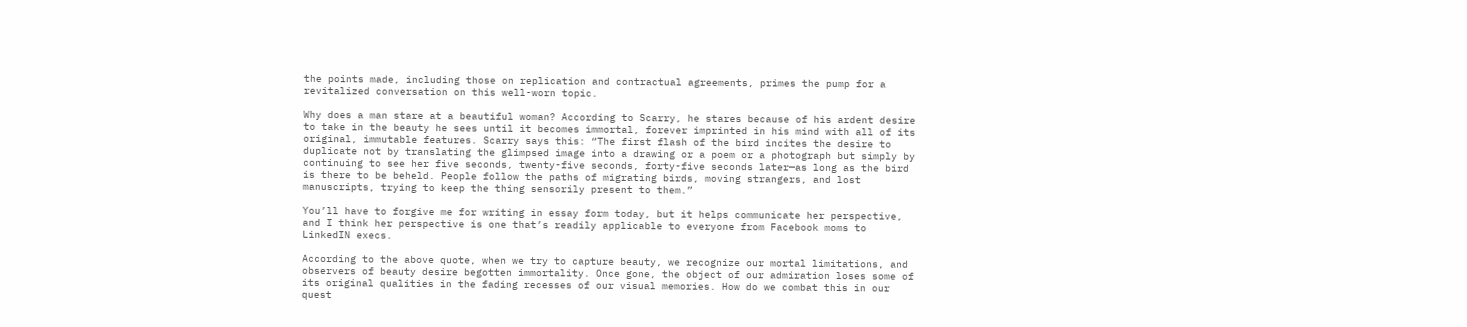the points made, including those on replication and contractual agreements, primes the pump for a revitalized conversation on this well-worn topic.

Why does a man stare at a beautiful woman? According to Scarry, he stares because of his ardent desire to take in the beauty he sees until it becomes immortal, forever imprinted in his mind with all of its original, immutable features. Scarry says this: “The first flash of the bird incites the desire to duplicate not by translating the glimpsed image into a drawing or a poem or a photograph but simply by continuing to see her five seconds, twenty-five seconds, forty-five seconds later—as long as the bird is there to be beheld. People follow the paths of migrating birds, moving strangers, and lost manuscripts, trying to keep the thing sensorily present to them.”

You’ll have to forgive me for writing in essay form today, but it helps communicate her perspective, and I think her perspective is one that’s readily applicable to everyone from Facebook moms to LinkedIN execs.

According to the above quote, when we try to capture beauty, we recognize our mortal limitations, and observers of beauty desire begotten immortality. Once gone, the object of our admiration loses some of its original qualities in the fading recesses of our visual memories. How do we combat this in our quest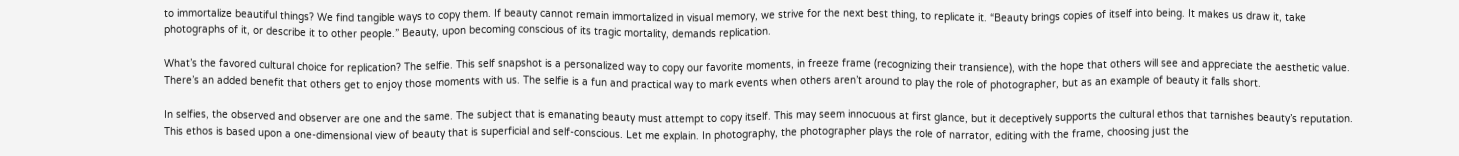to immortalize beautiful things? We find tangible ways to copy them. If beauty cannot remain immortalized in visual memory, we strive for the next best thing, to replicate it. “Beauty brings copies of itself into being. It makes us draw it, take photographs of it, or describe it to other people.” Beauty, upon becoming conscious of its tragic mortality, demands replication.

What’s the favored cultural choice for replication? The selfie. This self snapshot is a personalized way to copy our favorite moments, in freeze frame (recognizing their transience), with the hope that others will see and appreciate the aesthetic value. There’s an added benefit that others get to enjoy those moments with us. The selfie is a fun and practical way to mark events when others aren’t around to play the role of photographer, but as an example of beauty it falls short.

In selfies, the observed and observer are one and the same. The subject that is emanating beauty must attempt to copy itself. This may seem innocuous at first glance, but it deceptively supports the cultural ethos that tarnishes beauty’s reputation. This ethos is based upon a one-dimensional view of beauty that is superficial and self-conscious. Let me explain. In photography, the photographer plays the role of narrator, editing with the frame, choosing just the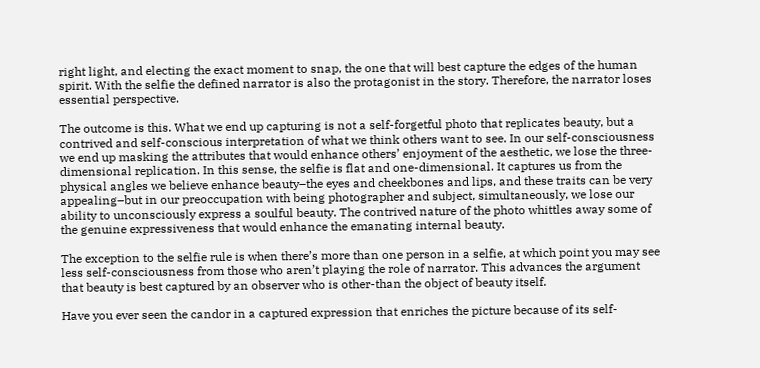right light, and electing the exact moment to snap, the one that will best capture the edges of the human spirit. With the selfie the defined narrator is also the protagonist in the story. Therefore, the narrator loses essential perspective.

The outcome is this. What we end up capturing is not a self-forgetful photo that replicates beauty, but a contrived and self-conscious interpretation of what we think others want to see. In our self-consciousness we end up masking the attributes that would enhance others’ enjoyment of the aesthetic, we lose the three-dimensional replication. In this sense, the selfie is flat and one-dimensional. It captures us from the physical angles we believe enhance beauty–the eyes and cheekbones and lips, and these traits can be very appealing–but in our preoccupation with being photographer and subject, simultaneously, we lose our ability to unconsciously express a soulful beauty. The contrived nature of the photo whittles away some of the genuine expressiveness that would enhance the emanating internal beauty.

The exception to the selfie rule is when there’s more than one person in a selfie, at which point you may see less self-consciousness from those who aren’t playing the role of narrator. This advances the argument that beauty is best captured by an observer who is other-than the object of beauty itself.

Have you ever seen the candor in a captured expression that enriches the picture because of its self-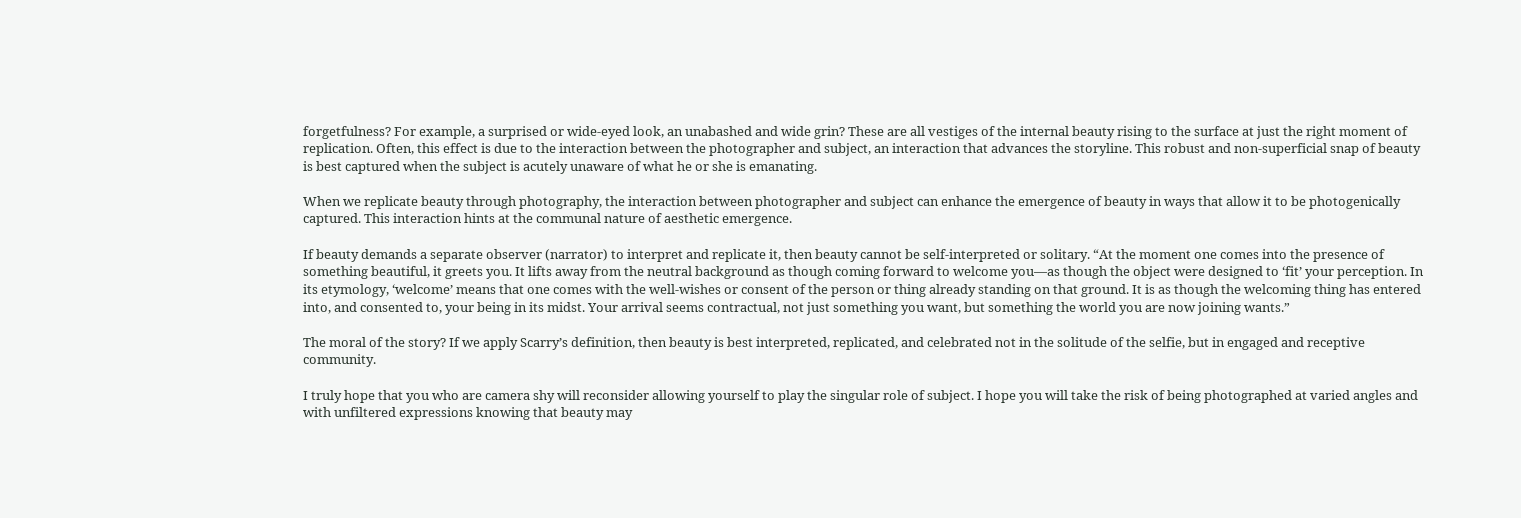forgetfulness? For example, a surprised or wide-eyed look, an unabashed and wide grin? These are all vestiges of the internal beauty rising to the surface at just the right moment of replication. Often, this effect is due to the interaction between the photographer and subject, an interaction that advances the storyline. This robust and non-superficial snap of beauty is best captured when the subject is acutely unaware of what he or she is emanating.

When we replicate beauty through photography, the interaction between photographer and subject can enhance the emergence of beauty in ways that allow it to be photogenically captured. This interaction hints at the communal nature of aesthetic emergence.

If beauty demands a separate observer (narrator) to interpret and replicate it, then beauty cannot be self-interpreted or solitary. “At the moment one comes into the presence of something beautiful, it greets you. It lifts away from the neutral background as though coming forward to welcome you—as though the object were designed to ‘fit’ your perception. In its etymology, ‘welcome’ means that one comes with the well-wishes or consent of the person or thing already standing on that ground. It is as though the welcoming thing has entered into, and consented to, your being in its midst. Your arrival seems contractual, not just something you want, but something the world you are now joining wants.”

The moral of the story? If we apply Scarry’s definition, then beauty is best interpreted, replicated, and celebrated not in the solitude of the selfie, but in engaged and receptive community.

I truly hope that you who are camera shy will reconsider allowing yourself to play the singular role of subject. I hope you will take the risk of being photographed at varied angles and with unfiltered expressions knowing that beauty may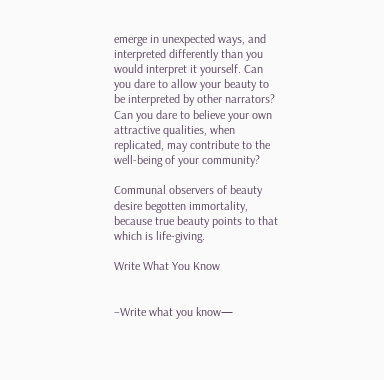emerge in unexpected ways, and interpreted differently than you would interpret it yourself. Can you dare to allow your beauty to be interpreted by other narrators? Can you dare to believe your own attractive qualities, when replicated, may contribute to the well-being of your community?

Communal observers of beauty desire begotten immortality, because true beauty points to that which is life-giving.

Write What You Know


–Write what you know—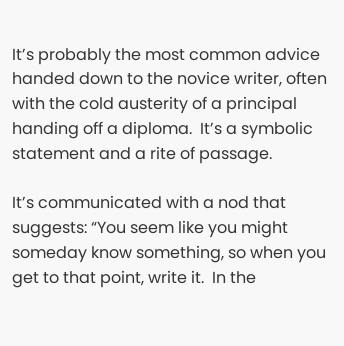It’s probably the most common advice handed down to the novice writer, often with the cold austerity of a principal handing off a diploma.  It’s a symbolic statement and a rite of passage.

It’s communicated with a nod that suggests: “You seem like you might someday know something, so when you get to that point, write it.  In the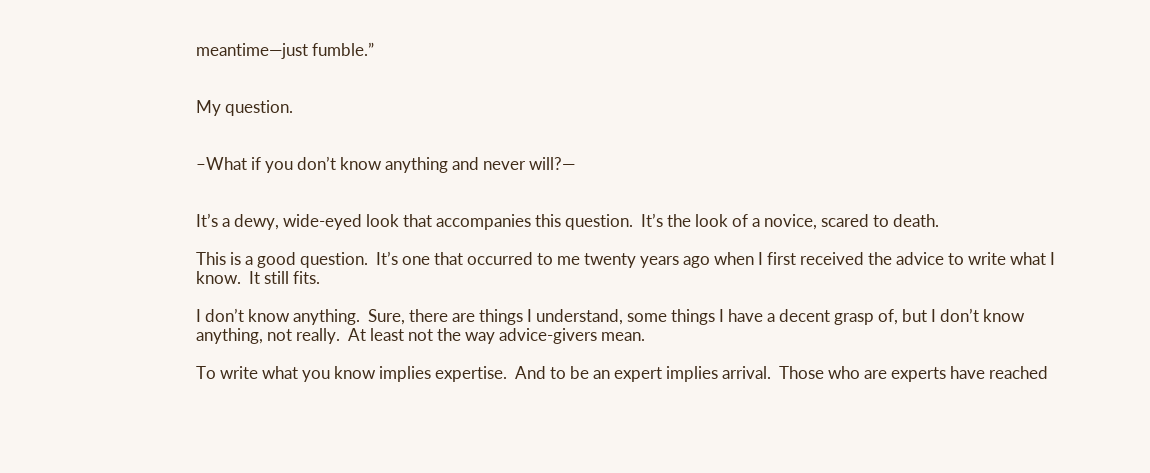meantime—just fumble.”


My question.


–What if you don’t know anything and never will?—


It’s a dewy, wide-eyed look that accompanies this question.  It’s the look of a novice, scared to death.

This is a good question.  It’s one that occurred to me twenty years ago when I first received the advice to write what I know.  It still fits.

I don’t know anything.  Sure, there are things I understand, some things I have a decent grasp of, but I don’t know anything, not really.  At least not the way advice-givers mean.

To write what you know implies expertise.  And to be an expert implies arrival.  Those who are experts have reached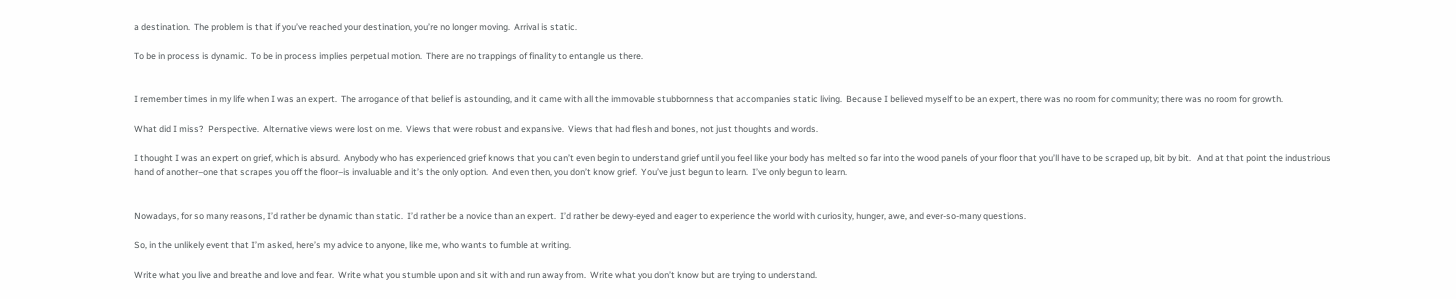a destination.  The problem is that if you’ve reached your destination, you’re no longer moving.  Arrival is static.

To be in process is dynamic.  To be in process implies perpetual motion.  There are no trappings of finality to entangle us there.


I remember times in my life when I was an expert.  The arrogance of that belief is astounding, and it came with all the immovable stubbornness that accompanies static living.  Because I believed myself to be an expert, there was no room for community; there was no room for growth.

What did I miss?  Perspective.  Alternative views were lost on me.  Views that were robust and expansive.  Views that had flesh and bones, not just thoughts and words.

I thought I was an expert on grief, which is absurd.  Anybody who has experienced grief knows that you can’t even begin to understand grief until you feel like your body has melted so far into the wood panels of your floor that you’ll have to be scraped up, bit by bit.   And at that point the industrious hand of another–one that scrapes you off the floor–is invaluable and it’s the only option.  And even then, you don’t know grief.  You’ve just begun to learn.  I’ve only begun to learn.


Nowadays, for so many reasons, I’d rather be dynamic than static.  I’d rather be a novice than an expert.  I’d rather be dewy-eyed and eager to experience the world with curiosity, hunger, awe, and ever-so-many questions.

So, in the unlikely event that I’m asked, here’s my advice to anyone, like me, who wants to fumble at writing.

Write what you live and breathe and love and fear.  Write what you stumble upon and sit with and run away from.  Write what you don’t know but are trying to understand.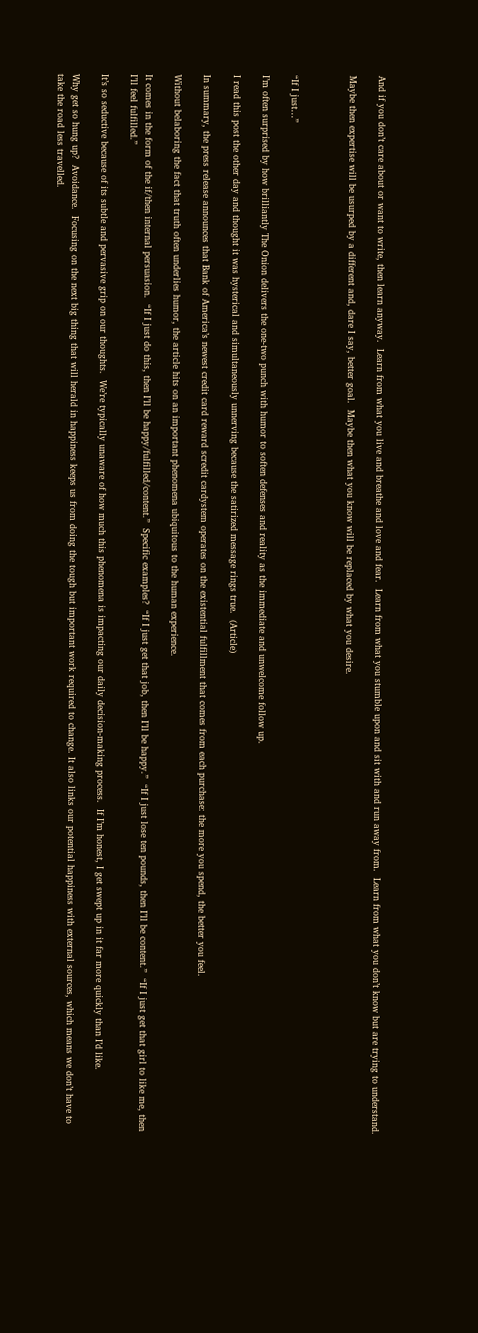And if you don’t care about or want to write, then learn anyway.  Learn from what you live and breathe and love and fear.  Learn from what you stumble upon and sit with and run away from.  Learn from what you don’t know but are trying to understand.

Maybe then expertise will be usurped by a different and, dare I say, better goal.  Maybe then what you know will be replaced by what you desire.



“If I just…”

I’m often surprised by how brilliantly The Onion delivers the one-two punch with humor to soften defenses and reality as the immediate and unwelcome follow up.

I read this post the other day and thought it was hysterical and simultaneously unnerving because the satirized message rings true.  (Article)

In summary, the press release announces that Bank of America’s newest credit card reward scredit cardystem operates on the existential fulfillment that comes from each purchase: the more you spend, the better you feel.

Without belaboring the fact that truth often underlies humor, the article hits on an important phenomena ubiquitous to the human experience.

It comes in the form of the if/then internal persuasion.  “If I just do this, then I’ll be happy/fulfilled/content.”  Specific examples?  “If I just get that job, then I’ll be happy.”  “If I just lose ten pounds, then I’ll be content.”  “If I just get that girl to like me, then I’ll feel fulfilled.”

It’s so seductive because of its subtle and pervasive grip on our thoughts.  We’re typically unaware of how much this phenomena is impacting our daily decision-making process.  If I’m honest, I get swept up in it far more quickly than I’d like.

Why get so hung up?  Avoidance.  Focusing on the next big thing that will herald in happiness keeps us from doing the tough but important work required to change. It also links our potential happiness with external sources, which means we don’t have to take the road less travelled.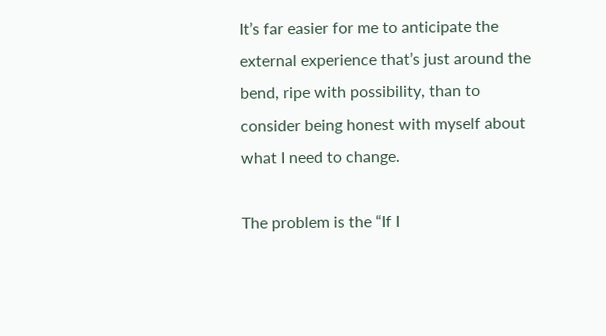It’s far easier for me to anticipate the external experience that’s just around the bend, ripe with possibility, than to consider being honest with myself about what I need to change.

The problem is the “If I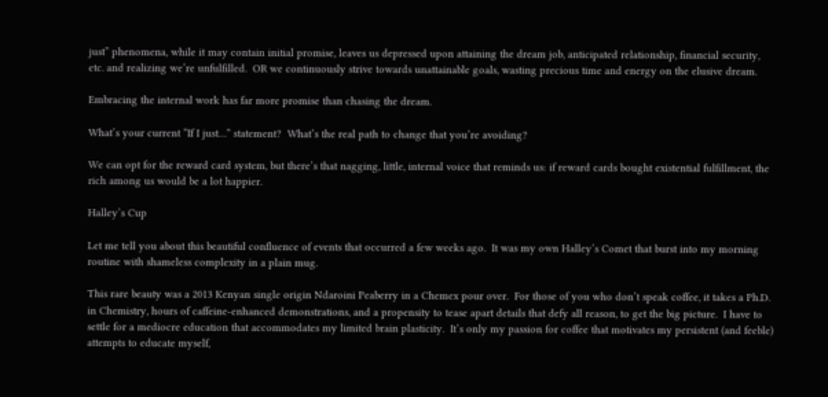just” phenomena, while it may contain initial promise, leaves us depressed upon attaining the dream job, anticipated relationship, financial security, etc. and realizing we’re unfulfilled.  OR we continuously strive towards unattainable goals, wasting precious time and energy on the elusive dream.

Embracing the internal work has far more promise than chasing the dream.

What’s your current “If I just…” statement?  What’s the real path to change that you’re avoiding?

We can opt for the reward card system, but there’s that nagging, little, internal voice that reminds us: if reward cards bought existential fulfillment, the rich among us would be a lot happier.

Halley’s Cup

Let me tell you about this beautiful confluence of events that occurred a few weeks ago.  It was my own Halley’s Comet that burst into my morning routine with shameless complexity in a plain mug.

This rare beauty was a 2013 Kenyan single origin Ndaroini Peaberry in a Chemex pour over.  For those of you who don’t speak coffee, it takes a Ph.D. in Chemistry, hours of caffeine-enhanced demonstrations, and a propensity to tease apart details that defy all reason, to get the big picture.  I have to settle for a mediocre education that accommodates my limited brain plasticity.  It’s only my passion for coffee that motivates my persistent (and feeble) attempts to educate myself,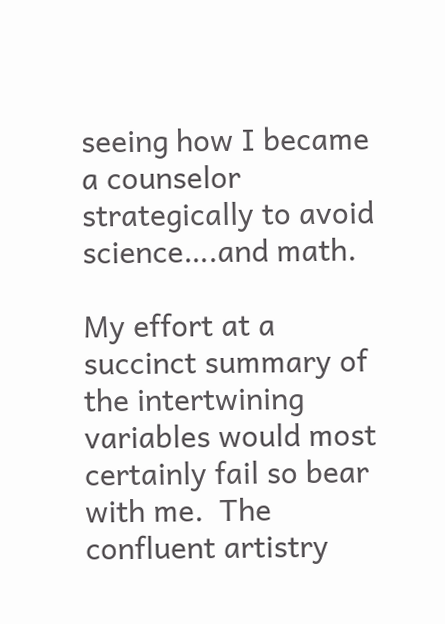seeing how I became a counselor strategically to avoid science….and math.

My effort at a succinct summary of the intertwining variables would most certainly fail so bear with me.  The confluent artistry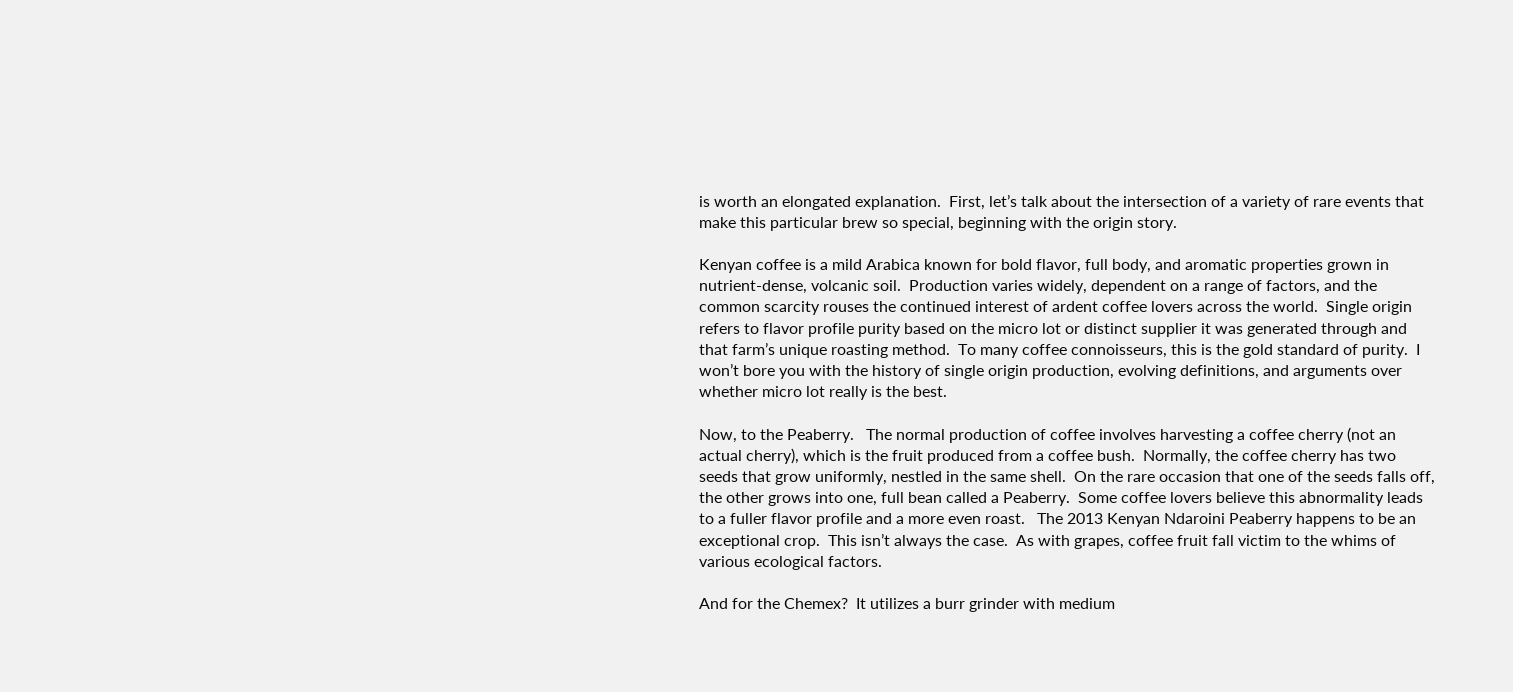is worth an elongated explanation.  First, let’s talk about the intersection of a variety of rare events that make this particular brew so special, beginning with the origin story.

Kenyan coffee is a mild Arabica known for bold flavor, full body, and aromatic properties grown in nutrient-dense, volcanic soil.  Production varies widely, dependent on a range of factors, and the common scarcity rouses the continued interest of ardent coffee lovers across the world.  Single origin refers to flavor profile purity based on the micro lot or distinct supplier it was generated through and that farm’s unique roasting method.  To many coffee connoisseurs, this is the gold standard of purity.  I won’t bore you with the history of single origin production, evolving definitions, and arguments over whether micro lot really is the best.

Now, to the Peaberry.   The normal production of coffee involves harvesting a coffee cherry (not an actual cherry), which is the fruit produced from a coffee bush.  Normally, the coffee cherry has two seeds that grow uniformly, nestled in the same shell.  On the rare occasion that one of the seeds falls off, the other grows into one, full bean called a Peaberry.  Some coffee lovers believe this abnormality leads to a fuller flavor profile and a more even roast.   The 2013 Kenyan Ndaroini Peaberry happens to be an exceptional crop.  This isn’t always the case.  As with grapes, coffee fruit fall victim to the whims of various ecological factors.

And for the Chemex?  It utilizes a burr grinder with medium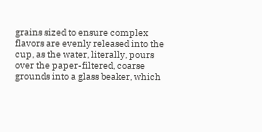grains sized to ensure complex flavors are evenly released into the cup, as the water, literally, pours over the paper-filtered, coarse grounds into a glass beaker, which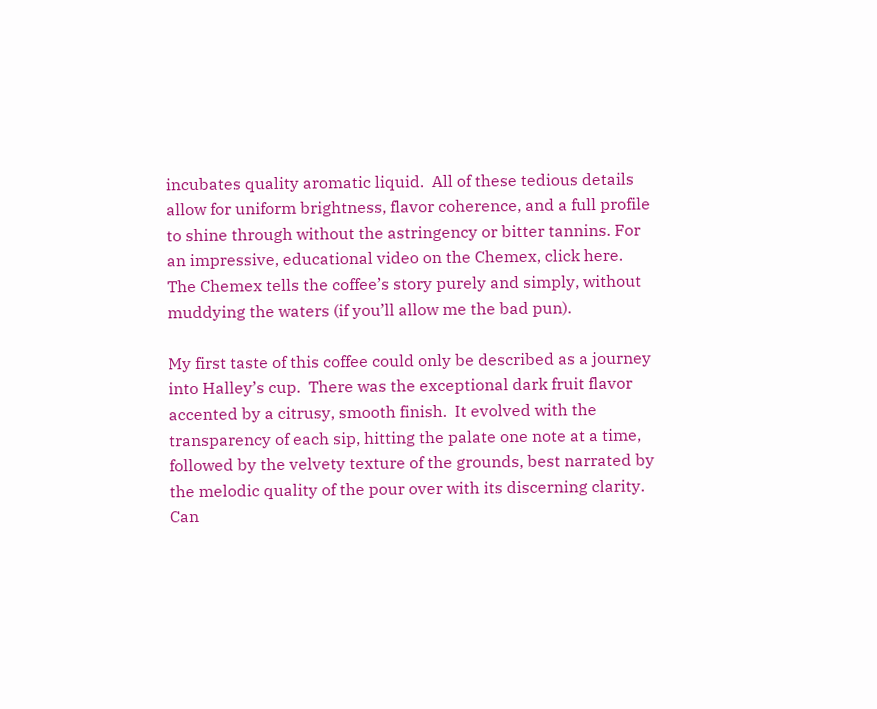incubates quality aromatic liquid.  All of these tedious details allow for uniform brightness, flavor coherence, and a full profile to shine through without the astringency or bitter tannins. For an impressive, educational video on the Chemex, click here.  The Chemex tells the coffee’s story purely and simply, without muddying the waters (if you’ll allow me the bad pun).

My first taste of this coffee could only be described as a journey into Halley’s cup.  There was the exceptional dark fruit flavor accented by a citrusy, smooth finish.  It evolved with the transparency of each sip, hitting the palate one note at a time, followed by the velvety texture of the grounds, best narrated by the melodic quality of the pour over with its discerning clarity.  Can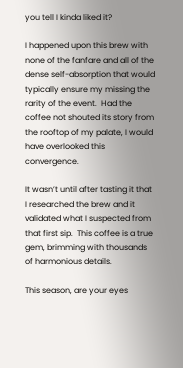you tell I kinda liked it?

I happened upon this brew with none of the fanfare and all of the dense self-absorption that would typically ensure my missing the rarity of the event.  Had the coffee not shouted its story from the rooftop of my palate, I would have overlooked this convergence.

It wasn’t until after tasting it that I researched the brew and it validated what I suspected from that first sip.  This coffee is a true gem, brimming with thousands of harmonious details.

This season, are your eyes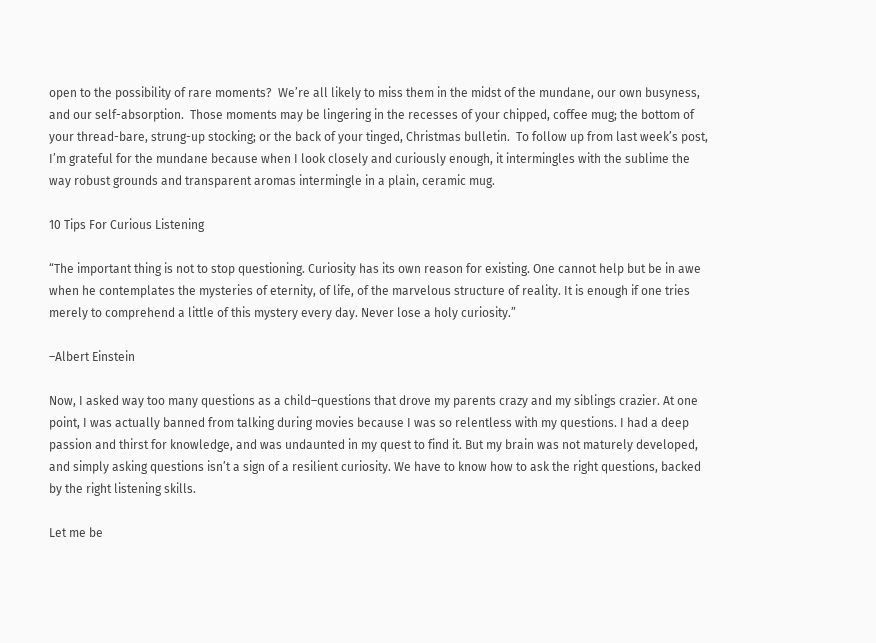open to the possibility of rare moments?  We’re all likely to miss them in the midst of the mundane, our own busyness, and our self-absorption.  Those moments may be lingering in the recesses of your chipped, coffee mug; the bottom of your thread-bare, strung-up stocking; or the back of your tinged, Christmas bulletin.  To follow up from last week’s post, I’m grateful for the mundane because when I look closely and curiously enough, it intermingles with the sublime the way robust grounds and transparent aromas intermingle in a plain, ceramic mug.

10 Tips For Curious Listening

“The important thing is not to stop questioning. Curiosity has its own reason for existing. One cannot help but be in awe when he contemplates the mysteries of eternity, of life, of the marvelous structure of reality. It is enough if one tries merely to comprehend a little of this mystery every day. Never lose a holy curiosity.”

–Albert Einstein

Now, I asked way too many questions as a child–questions that drove my parents crazy and my siblings crazier. At one point, I was actually banned from talking during movies because I was so relentless with my questions. I had a deep passion and thirst for knowledge, and was undaunted in my quest to find it. But my brain was not maturely developed, and simply asking questions isn’t a sign of a resilient curiosity. We have to know how to ask the right questions, backed by the right listening skills.

Let me be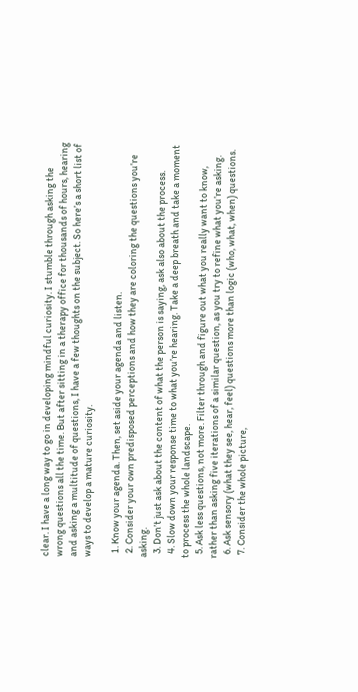clear. I have a long way to go in developing mindful curiosity. I stumble through asking the wrong questions all the time. But after sitting in a therapy office for thousands of hours, hearing and asking a multitude of questions, I have a few thoughts on the subject. So here’s a short list of ways to develop a mature curiosity.

  1. Know your agenda. Then, set aside your agenda and listen.
  2. Consider your own predisposed perceptions and how they are coloring the questions you’re asking.
  3. Don’t just ask about the content of what the person is saying, ask also about the process.
  4. Slow down your response time to what you’re hearing. Take a deep breath and take a moment to process the whole landscape.
  5. Ask less questions, not more. Filter through and figure out what you really want to know, rather than asking five iterations of a similar question, as you try to refine what you’re asking.
  6. Ask sensory (what they see, hear, feel) questions more than logic (who, what, when) questions.
  7. Consider the whole picture,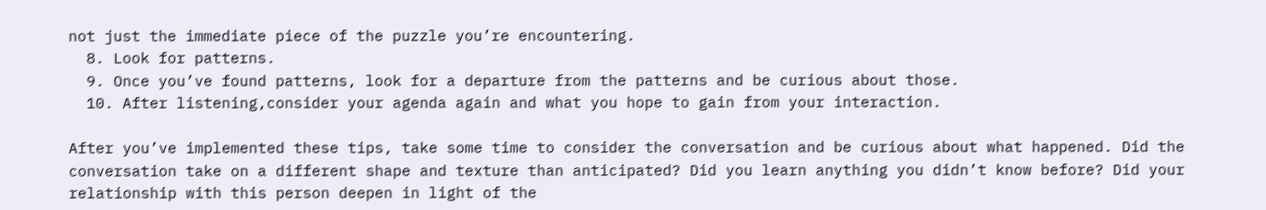not just the immediate piece of the puzzle you’re encountering.
  8. Look for patterns.
  9. Once you’ve found patterns, look for a departure from the patterns and be curious about those.
  10. After listening,consider your agenda again and what you hope to gain from your interaction.

After you’ve implemented these tips, take some time to consider the conversation and be curious about what happened. Did the conversation take on a different shape and texture than anticipated? Did you learn anything you didn’t know before? Did your relationship with this person deepen in light of the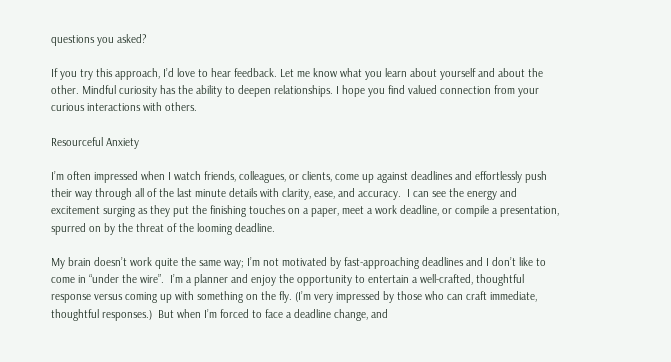questions you asked?

If you try this approach, I’d love to hear feedback. Let me know what you learn about yourself and about the other. Mindful curiosity has the ability to deepen relationships. I hope you find valued connection from your curious interactions with others.

Resourceful Anxiety

I’m often impressed when I watch friends, colleagues, or clients, come up against deadlines and effortlessly push their way through all of the last minute details with clarity, ease, and accuracy.  I can see the energy and excitement surging as they put the finishing touches on a paper, meet a work deadline, or compile a presentation, spurred on by the threat of the looming deadline.

My brain doesn’t work quite the same way; I’m not motivated by fast-approaching deadlines and I don’t like to come in “under the wire”.  I’m a planner and enjoy the opportunity to entertain a well-crafted, thoughtful response versus coming up with something on the fly. (I’m very impressed by those who can craft immediate, thoughtful responses.)  But when I’m forced to face a deadline change, and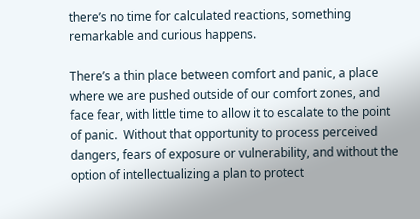there’s no time for calculated reactions, something remarkable and curious happens.

There’s a thin place between comfort and panic, a place where we are pushed outside of our comfort zones, and face fear, with little time to allow it to escalate to the point of panic.  Without that opportunity to process perceived dangers, fears of exposure or vulnerability, and without the option of intellectualizing a plan to protect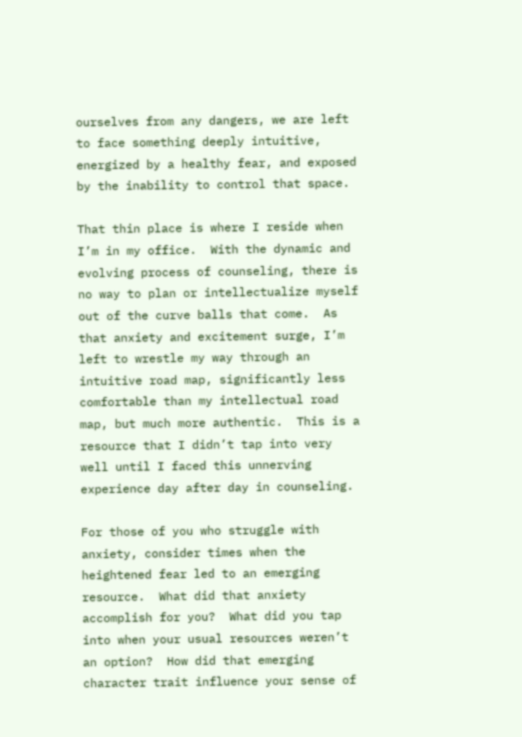ourselves from any dangers, we are left to face something deeply intuitive, energized by a healthy fear, and exposed by the inability to control that space.

That thin place is where I reside when I’m in my office.  With the dynamic and evolving process of counseling, there is no way to plan or intellectualize myself out of the curve balls that come.  As that anxiety and excitement surge, I’m left to wrestle my way through an intuitive road map, significantly less comfortable than my intellectual road map, but much more authentic.  This is a resource that I didn’t tap into very well until I faced this unnerving experience day after day in counseling.

For those of you who struggle with anxiety, consider times when the heightened fear led to an emerging resource.  What did that anxiety accomplish for you?  What did you tap into when your usual resources weren’t an option?  How did that emerging character trait influence your sense of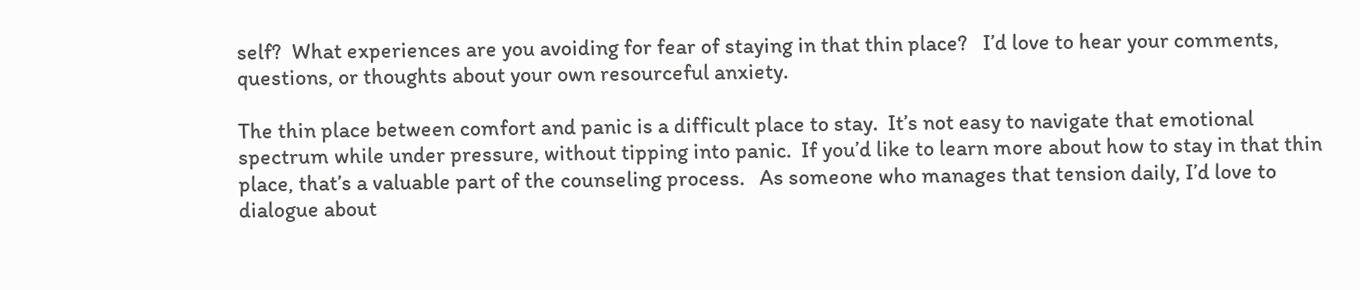self?  What experiences are you avoiding for fear of staying in that thin place?   I’d love to hear your comments, questions, or thoughts about your own resourceful anxiety.

The thin place between comfort and panic is a difficult place to stay.  It’s not easy to navigate that emotional spectrum while under pressure, without tipping into panic.  If you’d like to learn more about how to stay in that thin place, that’s a valuable part of the counseling process.   As someone who manages that tension daily, I’d love to dialogue about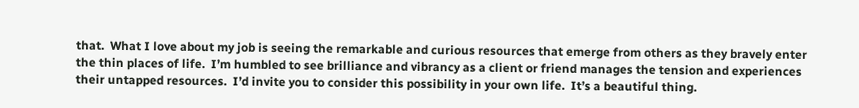that.  What I love about my job is seeing the remarkable and curious resources that emerge from others as they bravely enter the thin places of life.  I’m humbled to see brilliance and vibrancy as a client or friend manages the tension and experiences their untapped resources.  I’d invite you to consider this possibility in your own life.  It’s a beautiful thing.